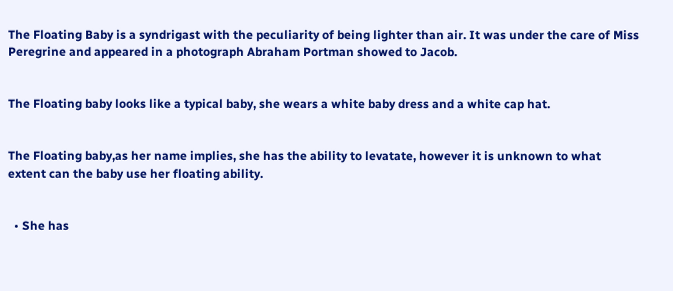The Floating Baby is a syndrigast with the peculiarity of being lighter than air. It was under the care of Miss Peregrine and appeared in a photograph Abraham Portman showed to Jacob.


The Floating baby looks like a typical baby, she wears a white baby dress and a white cap hat.


The Floating baby,as her name implies, she has the ability to levatate, however it is unknown to what extent can the baby use her floating ability.


  • She has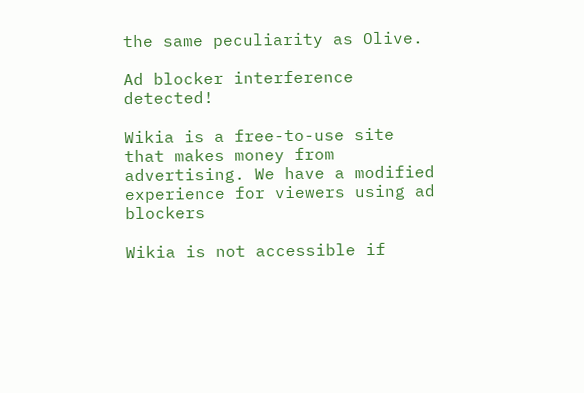the same peculiarity as Olive.

Ad blocker interference detected!

Wikia is a free-to-use site that makes money from advertising. We have a modified experience for viewers using ad blockers

Wikia is not accessible if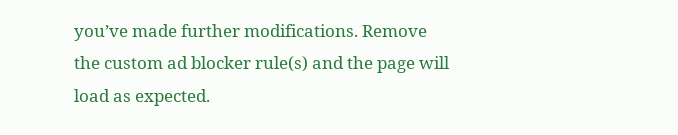you’ve made further modifications. Remove the custom ad blocker rule(s) and the page will load as expected.